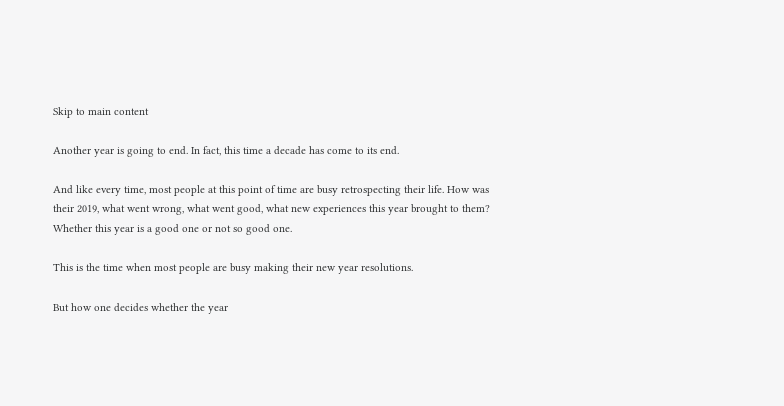Skip to main content

Another year is going to end. In fact, this time a decade has come to its end.

And like every time, most people at this point of time are busy retrospecting their life. How was their 2019, what went wrong, what went good, what new experiences this year brought to them? Whether this year is a good one or not so good one.

This is the time when most people are busy making their new year resolutions.

But how one decides whether the year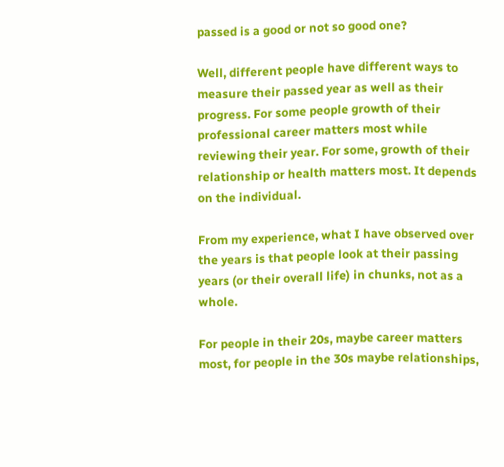passed is a good or not so good one?

Well, different people have different ways to measure their passed year as well as their progress. For some people growth of their professional career matters most while reviewing their year. For some, growth of their relationship or health matters most. It depends on the individual.

From my experience, what I have observed over the years is that people look at their passing years (or their overall life) in chunks, not as a whole.

For people in their 20s, maybe career matters most, for people in the 30s maybe relationships,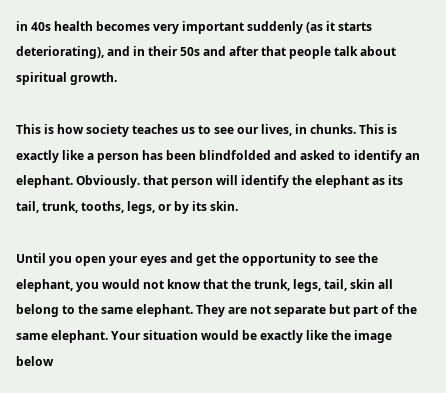in 40s health becomes very important suddenly (as it starts deteriorating), and in their 50s and after that people talk about spiritual growth.

This is how society teaches us to see our lives, in chunks. This is exactly like a person has been blindfolded and asked to identify an elephant. Obviously. that person will identify the elephant as its tail, trunk, tooths, legs, or by its skin.

Until you open your eyes and get the opportunity to see the elephant, you would not know that the trunk, legs, tail, skin all belong to the same elephant. They are not separate but part of the same elephant. Your situation would be exactly like the image below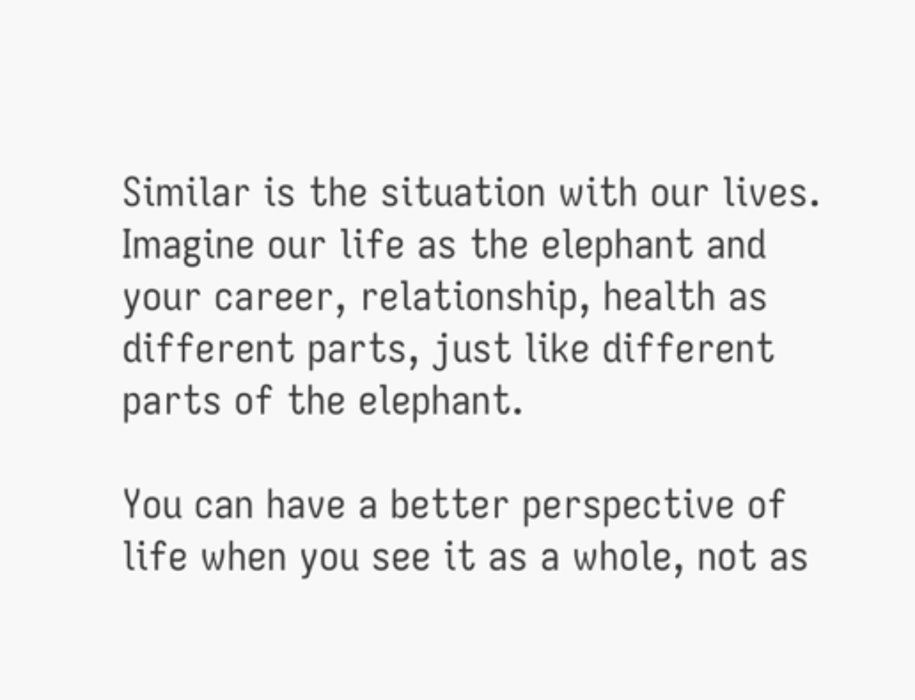Similar is the situation with our lives. Imagine our life as the elephant and your career, relationship, health as different parts, just like different parts of the elephant.

You can have a better perspective of life when you see it as a whole, not as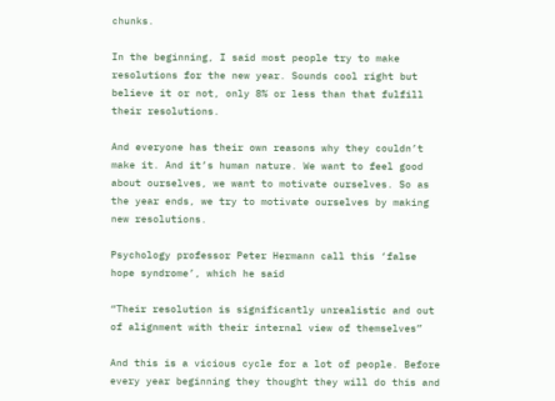chunks.

In the beginning, I said most people try to make resolutions for the new year. Sounds cool right but believe it or not, only 8% or less than that fulfill their resolutions.

And everyone has their own reasons why they couldn’t make it. And it’s human nature. We want to feel good about ourselves, we want to motivate ourselves. So as the year ends, we try to motivate ourselves by making new resolutions.

Psychology professor Peter Hermann call this ‘false hope syndrome’, which he said

“Their resolution is significantly unrealistic and out of alignment with their internal view of themselves”

And this is a vicious cycle for a lot of people. Before every year beginning they thought they will do this and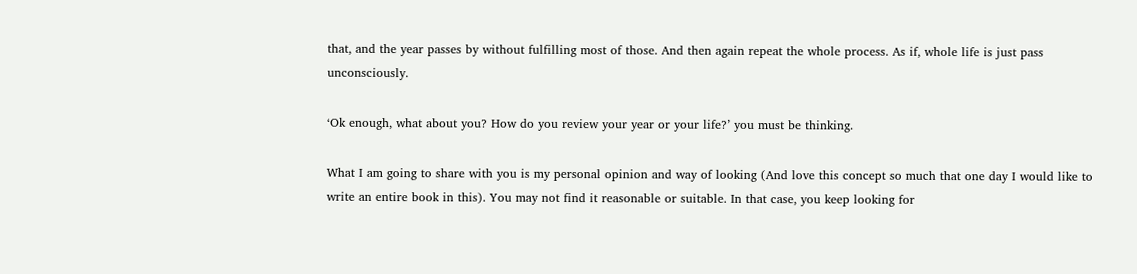that, and the year passes by without fulfilling most of those. And then again repeat the whole process. As if, whole life is just pass unconsciously.

‘Ok enough, what about you? How do you review your year or your life?’ you must be thinking.

What I am going to share with you is my personal opinion and way of looking (And love this concept so much that one day I would like to write an entire book in this). You may not find it reasonable or suitable. In that case, you keep looking for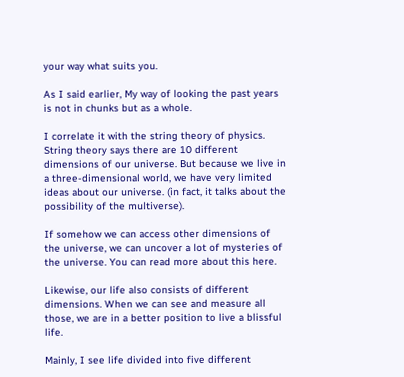your way what suits you.

As I said earlier, My way of looking the past years is not in chunks but as a whole.

I correlate it with the string theory of physics. String theory says there are 10 different dimensions of our universe. But because we live in a three-dimensional world, we have very limited ideas about our universe. (in fact, it talks about the possibility of the multiverse).

If somehow we can access other dimensions of the universe, we can uncover a lot of mysteries of the universe. You can read more about this here.

Likewise, our life also consists of different dimensions. When we can see and measure all those, we are in a better position to live a blissful life.

Mainly, I see life divided into five different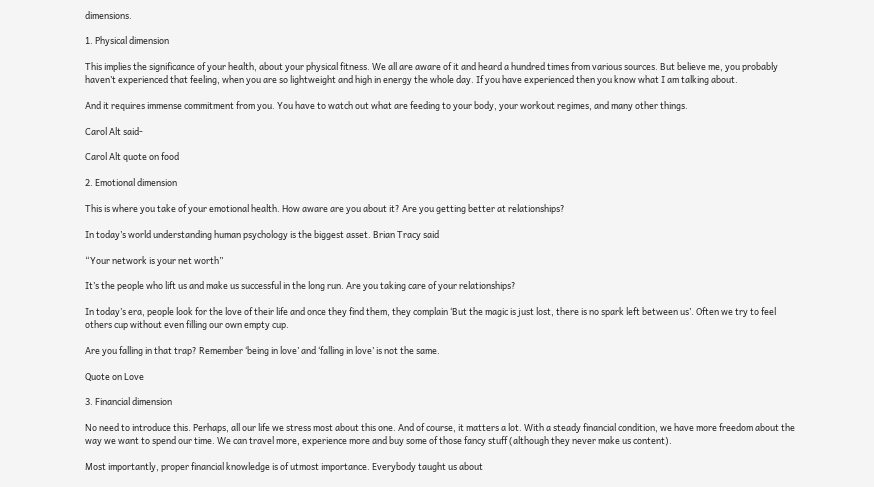dimensions.

1. Physical dimension

This implies the significance of your health, about your physical fitness. We all are aware of it and heard a hundred times from various sources. But believe me, you probably haven’t experienced that feeling, when you are so lightweight and high in energy the whole day. If you have experienced then you know what I am talking about.

And it requires immense commitment from you. You have to watch out what are feeding to your body, your workout regimes, and many other things.

Carol Alt said-

Carol Alt quote on food

2. Emotional dimension

This is where you take of your emotional health. How aware are you about it? Are you getting better at relationships?

In today’s world understanding human psychology is the biggest asset. Brian Tracy said

“Your network is your net worth”

It’s the people who lift us and make us successful in the long run. Are you taking care of your relationships?

In today’s era, people look for the love of their life and once they find them, they complain ‘But the magic is just lost, there is no spark left between us’. Often we try to feel others cup without even filling our own empty cup.

Are you falling in that trap? Remember ‘being in love’ and ‘falling in love’ is not the same.

Quote on Love

3. Financial dimension

No need to introduce this. Perhaps, all our life we stress most about this one. And of course, it matters a lot. With a steady financial condition, we have more freedom about the way we want to spend our time. We can travel more, experience more and buy some of those fancy stuff (although they never make us content).

Most importantly, proper financial knowledge is of utmost importance. Everybody taught us about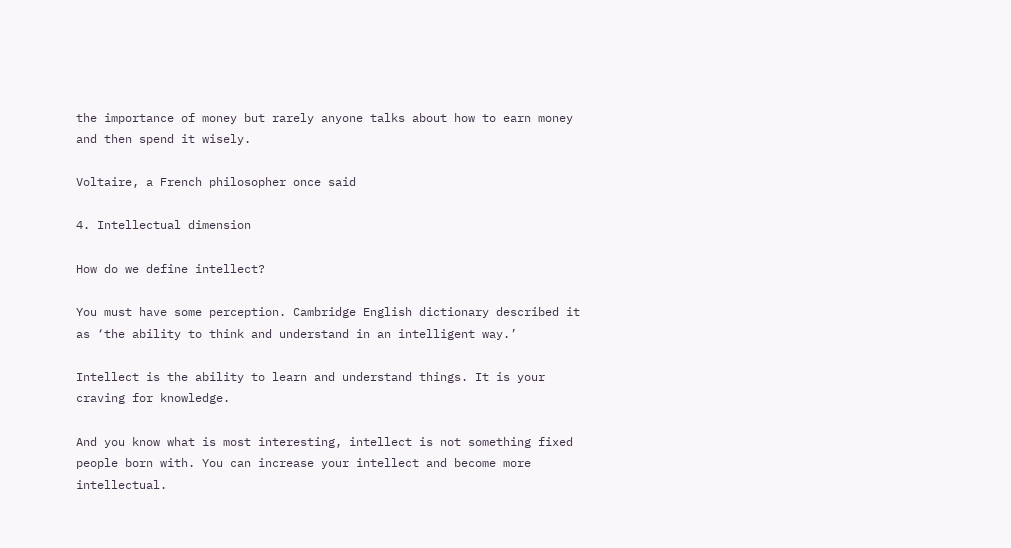the importance of money but rarely anyone talks about how to earn money and then spend it wisely.

Voltaire, a French philosopher once said

4. Intellectual dimension

How do we define intellect?

You must have some perception. Cambridge English dictionary described it as ‘the ability to think and understand in an intelligent way.’

Intellect is the ability to learn and understand things. It is your craving for knowledge.

And you know what is most interesting, intellect is not something fixed people born with. You can increase your intellect and become more intellectual.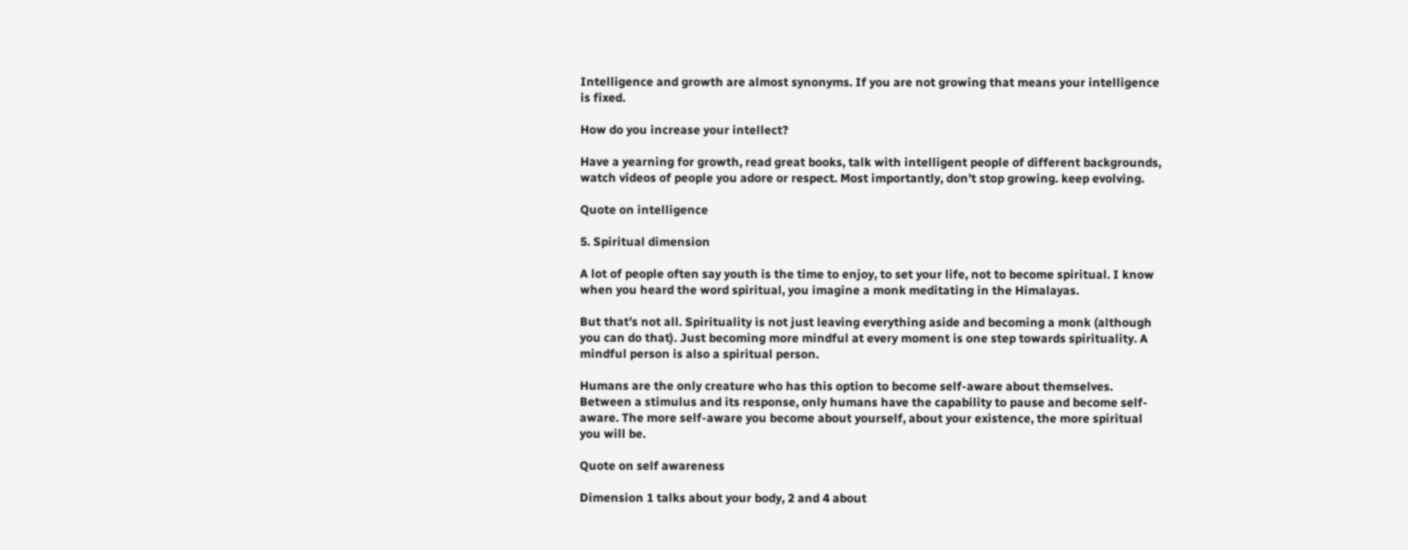Intelligence and growth are almost synonyms. If you are not growing that means your intelligence is fixed.

How do you increase your intellect?

Have a yearning for growth, read great books, talk with intelligent people of different backgrounds, watch videos of people you adore or respect. Most importantly, don’t stop growing. keep evolving.

Quote on intelligence

5. Spiritual dimension

A lot of people often say youth is the time to enjoy, to set your life, not to become spiritual. I know when you heard the word spiritual, you imagine a monk meditating in the Himalayas.

But that’s not all. Spirituality is not just leaving everything aside and becoming a monk (although you can do that). Just becoming more mindful at every moment is one step towards spirituality. A mindful person is also a spiritual person.

Humans are the only creature who has this option to become self-aware about themselves. Between a stimulus and its response, only humans have the capability to pause and become self-aware. The more self-aware you become about yourself, about your existence, the more spiritual you will be.

Quote on self awareness

Dimension 1 talks about your body, 2 and 4 about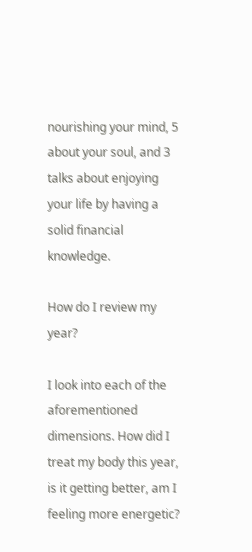nourishing your mind, 5 about your soul, and 3 talks about enjoying your life by having a solid financial knowledge.

How do I review my year?

I look into each of the aforementioned dimensions. How did I treat my body this year, is it getting better, am I feeling more energetic?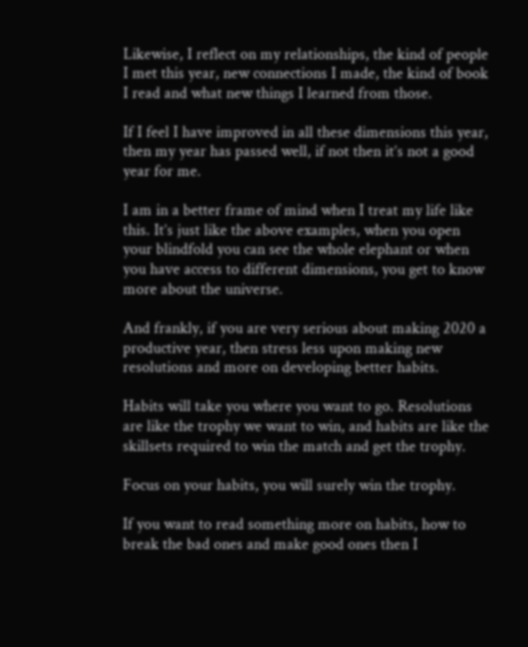Likewise, I reflect on my relationships, the kind of people I met this year, new connections I made, the kind of book I read and what new things I learned from those.

If I feel I have improved in all these dimensions this year, then my year has passed well, if not then it’s not a good year for me.

I am in a better frame of mind when I treat my life like this. It’s just like the above examples, when you open your blindfold you can see the whole elephant or when you have access to different dimensions, you get to know more about the universe.

And frankly, if you are very serious about making 2020 a productive year, then stress less upon making new resolutions and more on developing better habits.

Habits will take you where you want to go. Resolutions are like the trophy we want to win, and habits are like the skillsets required to win the match and get the trophy.

Focus on your habits, you will surely win the trophy.

If you want to read something more on habits, how to break the bad ones and make good ones then I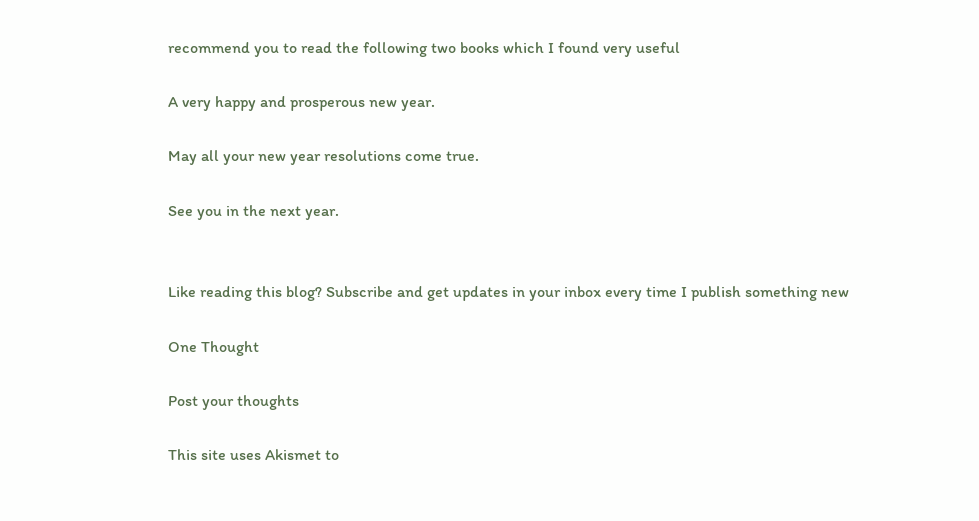recommend you to read the following two books which I found very useful

A very happy and prosperous new year.

May all your new year resolutions come true.

See you in the next year.


Like reading this blog? Subscribe and get updates in your inbox every time I publish something new

One Thought

Post your thoughts

This site uses Akismet to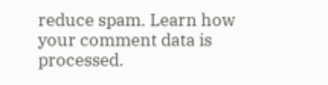reduce spam. Learn how your comment data is processed.